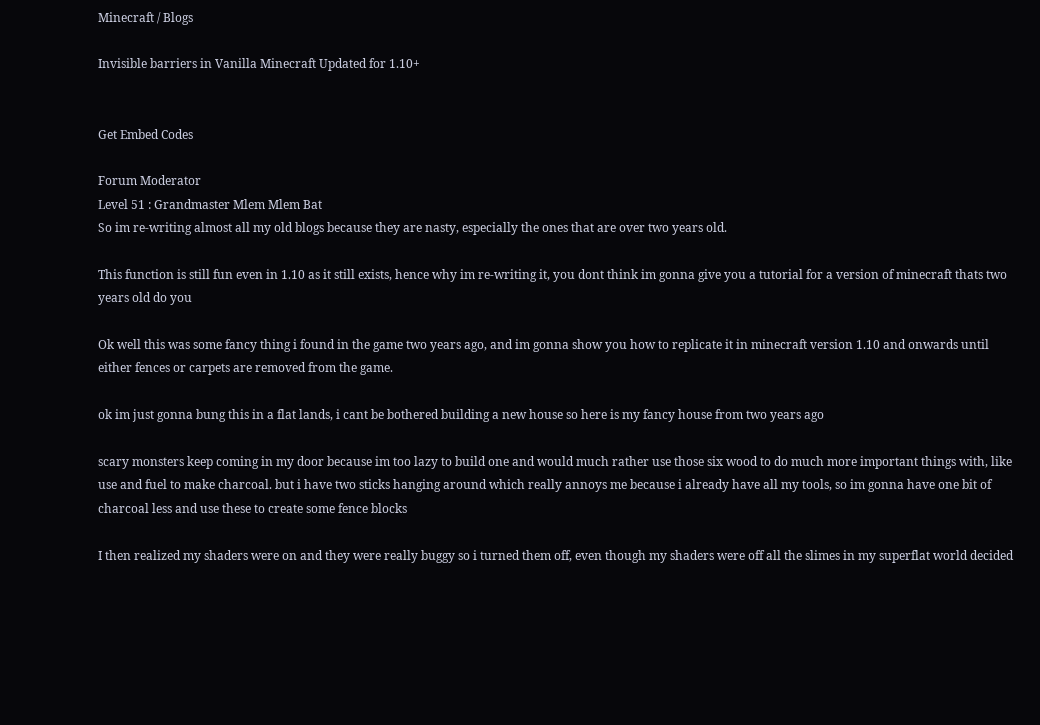Minecraft / Blogs

Invisible barriers in Vanilla Minecraft Updated for 1.10+


Get Embed Codes

Forum Moderator
Level 51 : Grandmaster Mlem Mlem Bat
So im re-writing almost all my old blogs because they are nasty, especially the ones that are over two years old.

This function is still fun even in 1.10 as it still exists, hence why im re-writing it, you dont think im gonna give you a tutorial for a version of minecraft thats two years old do you

Ok well this was some fancy thing i found in the game two years ago, and im gonna show you how to replicate it in minecraft version 1.10 and onwards until either fences or carpets are removed from the game.

ok im just gonna bung this in a flat lands, i cant be bothered building a new house so here is my fancy house from two years ago

scary monsters keep coming in my door because im too lazy to build one and would much rather use those six wood to do much more important things with, like use and fuel to make charcoal. but i have two sticks hanging around which really annoys me because i already have all my tools, so im gonna have one bit of charcoal less and use these to create some fence blocks

I then realized my shaders were on and they were really buggy so i turned them off, even though my shaders were off all the slimes in my superflat world decided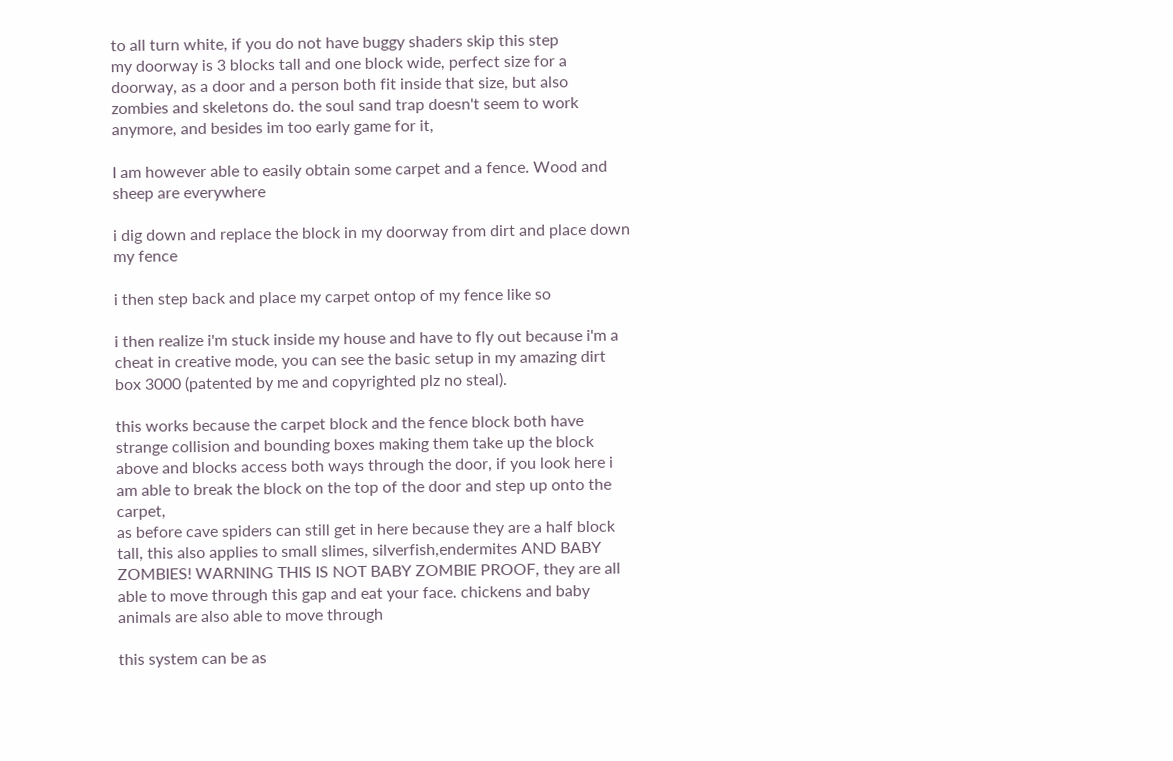to all turn white, if you do not have buggy shaders skip this step
my doorway is 3 blocks tall and one block wide, perfect size for a doorway, as a door and a person both fit inside that size, but also zombies and skeletons do. the soul sand trap doesn't seem to work anymore, and besides im too early game for it,

I am however able to easily obtain some carpet and a fence. Wood and sheep are everywhere

i dig down and replace the block in my doorway from dirt and place down my fence

i then step back and place my carpet ontop of my fence like so

i then realize i'm stuck inside my house and have to fly out because i'm a cheat in creative mode, you can see the basic setup in my amazing dirt box 3000 (patented by me and copyrighted plz no steal).

this works because the carpet block and the fence block both have strange collision and bounding boxes making them take up the block above and blocks access both ways through the door, if you look here i am able to break the block on the top of the door and step up onto the carpet,
as before cave spiders can still get in here because they are a half block tall, this also applies to small slimes, silverfish,endermites AND BABY ZOMBIES! WARNING THIS IS NOT BABY ZOMBIE PROOF, they are all able to move through this gap and eat your face. chickens and baby animals are also able to move through

this system can be as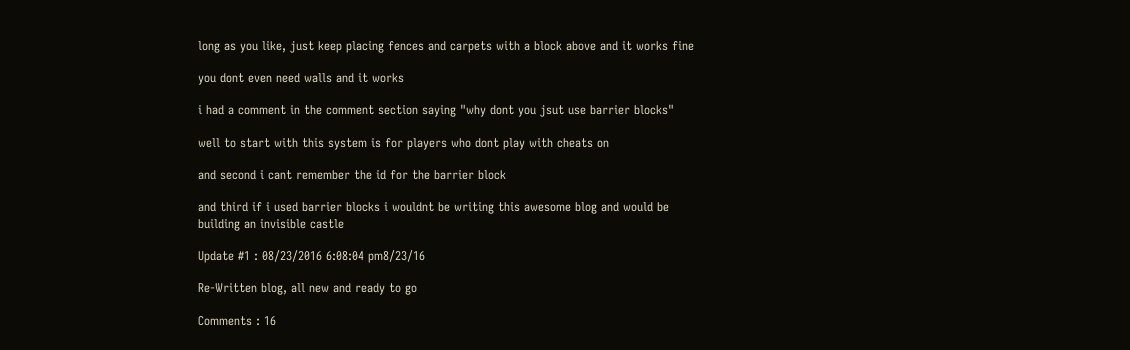long as you like, just keep placing fences and carpets with a block above and it works fine

you dont even need walls and it works

i had a comment in the comment section saying "why dont you jsut use barrier blocks"

well to start with this system is for players who dont play with cheats on

and second i cant remember the id for the barrier block

and third if i used barrier blocks i wouldnt be writing this awesome blog and would be building an invisible castle

Update #1 : 08/23/2016 6:08:04 pm8/23/16

Re-Written blog, all new and ready to go

Comments : 16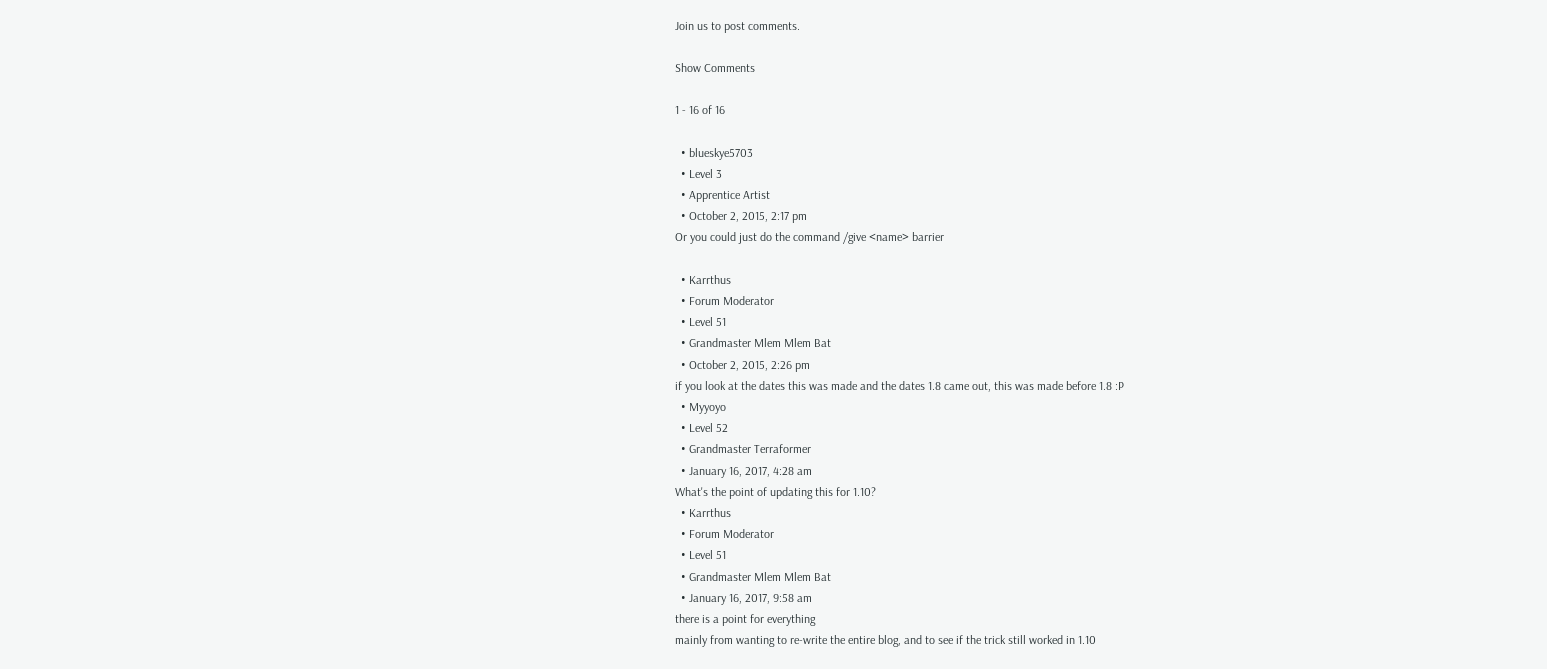Join us to post comments.

Show Comments

1 - 16 of 16

  • blueskye5703
  • Level 3
  • Apprentice Artist
  • October 2, 2015, 2:17 pm
Or you could just do the command /give <name> barrier

  • Karrthus
  • Forum Moderator
  • Level 51
  • Grandmaster Mlem Mlem Bat
  • October 2, 2015, 2:26 pm
if you look at the dates this was made and the dates 1.8 came out, this was made before 1.8 :P
  • Myyoyo
  • Level 52
  • Grandmaster Terraformer
  • January 16, 2017, 4:28 am
What's the point of updating this for 1.10?
  • Karrthus
  • Forum Moderator
  • Level 51
  • Grandmaster Mlem Mlem Bat
  • January 16, 2017, 9:58 am
there is a point for everything
mainly from wanting to re-write the entire blog, and to see if the trick still worked in 1.10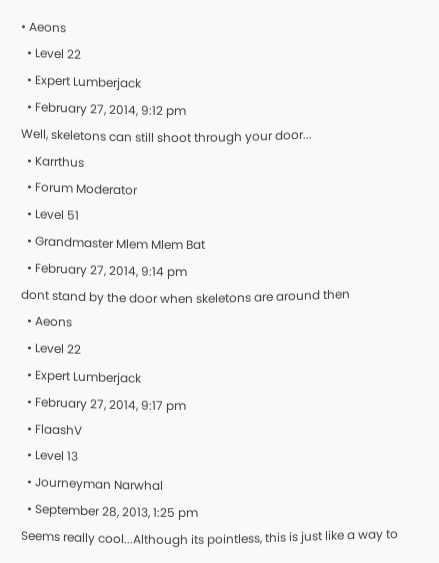• Aeons
  • Level 22
  • Expert Lumberjack
  • February 27, 2014, 9:12 pm
Well, skeletons can still shoot through your door...
  • Karrthus
  • Forum Moderator
  • Level 51
  • Grandmaster Mlem Mlem Bat
  • February 27, 2014, 9:14 pm
dont stand by the door when skeletons are around then
  • Aeons
  • Level 22
  • Expert Lumberjack
  • February 27, 2014, 9:17 pm
  • FlaashV
  • Level 13
  • Journeyman Narwhal
  • September 28, 2013, 1:25 pm
Seems really cool...Although its pointless, this is just like a way to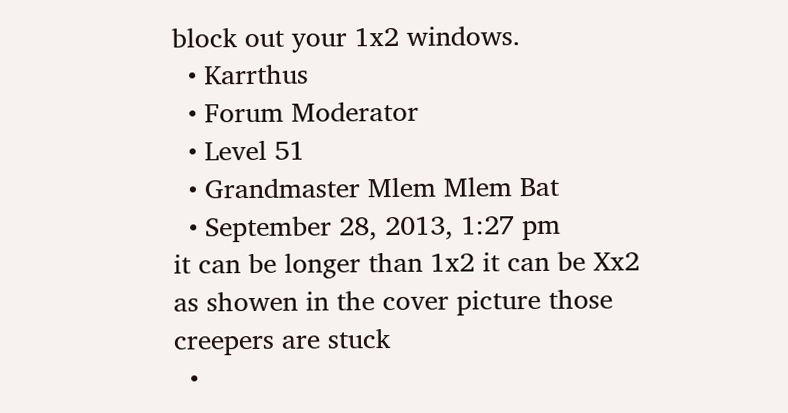block out your 1x2 windows.
  • Karrthus
  • Forum Moderator
  • Level 51
  • Grandmaster Mlem Mlem Bat
  • September 28, 2013, 1:27 pm
it can be longer than 1x2 it can be Xx2 as showen in the cover picture those creepers are stuck
  •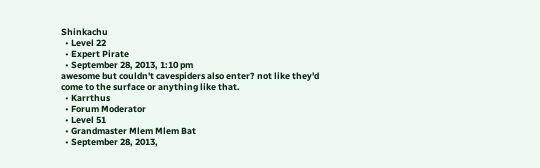Shinkachu
  • Level 22
  • Expert Pirate
  • September 28, 2013, 1:10 pm
awesome but couldn't cavespiders also enter? not like they'd come to the surface or anything like that.
  • Karrthus
  • Forum Moderator
  • Level 51
  • Grandmaster Mlem Mlem Bat
  • September 28, 2013,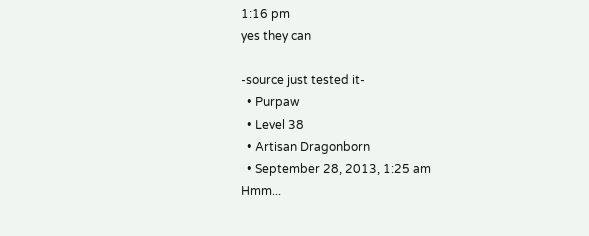1:16 pm
yes they can

-source just tested it-
  • Purpaw
  • Level 38
  • Artisan Dragonborn
  • September 28, 2013, 1:25 am
Hmm...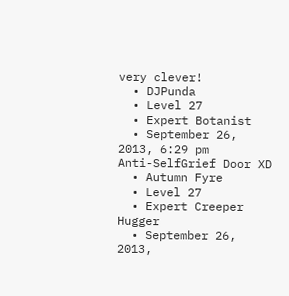very clever!
  • DJPunda
  • Level 27
  • Expert Botanist
  • September 26, 2013, 6:29 pm
Anti-SelfGrief Door XD
  • Autumn Fyre
  • Level 27
  • Expert Creeper Hugger
  • September 26, 2013,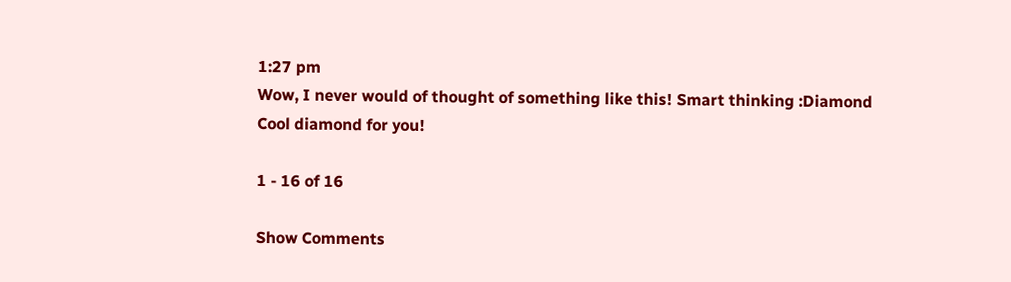1:27 pm
Wow, I never would of thought of something like this! Smart thinking :Diamond
Cool diamond for you!

1 - 16 of 16

Show Comments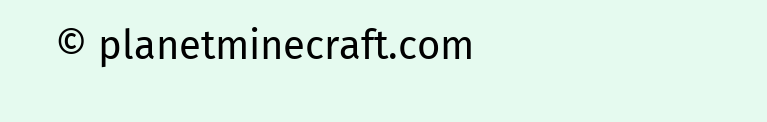© planetminecraft.com